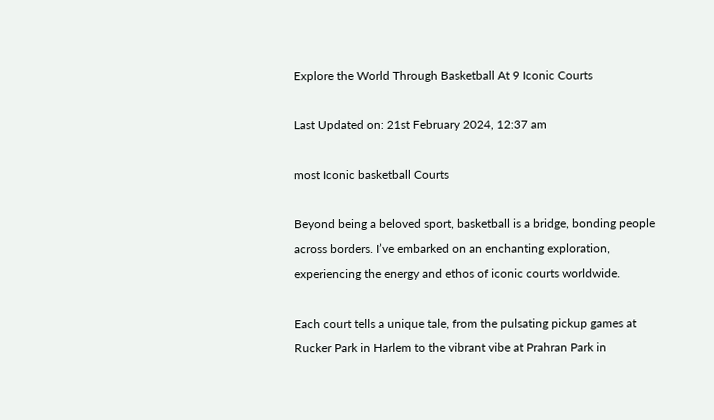Explore the World Through Basketball At 9 Iconic Courts

Last Updated on: 21st February 2024, 12:37 am

most Iconic basketball Courts

Beyond being a beloved sport, basketball is a bridge, bonding people across borders. I’ve embarked on an enchanting exploration, experiencing the energy and ethos of iconic courts worldwide.

Each court tells a unique tale, from the pulsating pickup games at Rucker Park in Harlem to the vibrant vibe at Prahran Park in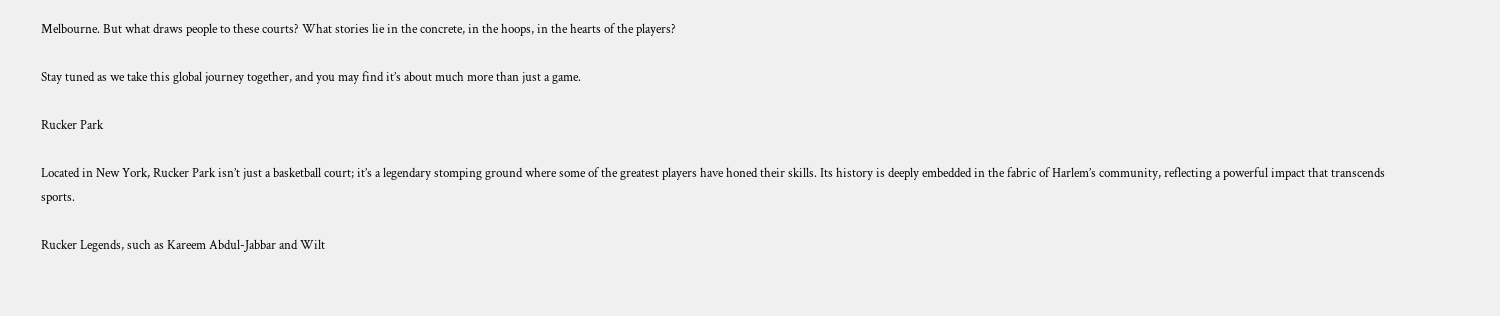Melbourne. But what draws people to these courts? What stories lie in the concrete, in the hoops, in the hearts of the players?

Stay tuned as we take this global journey together, and you may find it’s about much more than just a game.

Rucker Park

Located in New York, Rucker Park isn’t just a basketball court; it’s a legendary stomping ground where some of the greatest players have honed their skills. Its history is deeply embedded in the fabric of Harlem’s community, reflecting a powerful impact that transcends sports.

Rucker Legends, such as Kareem Abdul-Jabbar and Wilt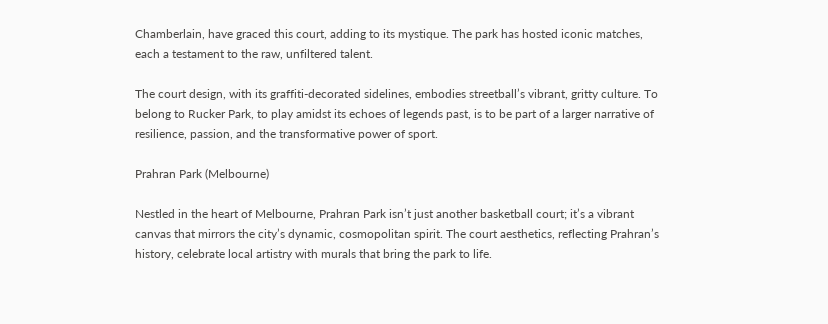Chamberlain, have graced this court, adding to its mystique. The park has hosted iconic matches, each a testament to the raw, unfiltered talent.

The court design, with its graffiti-decorated sidelines, embodies streetball’s vibrant, gritty culture. To belong to Rucker Park, to play amidst its echoes of legends past, is to be part of a larger narrative of resilience, passion, and the transformative power of sport.

Prahran Park (Melbourne)

Nestled in the heart of Melbourne, Prahran Park isn’t just another basketball court; it’s a vibrant canvas that mirrors the city’s dynamic, cosmopolitan spirit. The court aesthetics, reflecting Prahran’s history, celebrate local artistry with murals that bring the park to life.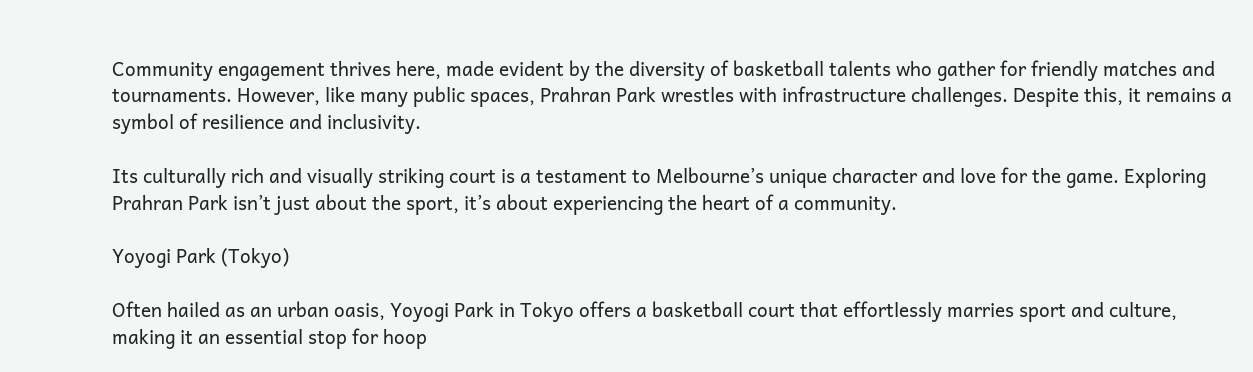Community engagement thrives here, made evident by the diversity of basketball talents who gather for friendly matches and tournaments. However, like many public spaces, Prahran Park wrestles with infrastructure challenges. Despite this, it remains a symbol of resilience and inclusivity.

Its culturally rich and visually striking court is a testament to Melbourne’s unique character and love for the game. Exploring Prahran Park isn’t just about the sport, it’s about experiencing the heart of a community.

Yoyogi Park (Tokyo)

Often hailed as an urban oasis, Yoyogi Park in Tokyo offers a basketball court that effortlessly marries sport and culture, making it an essential stop for hoop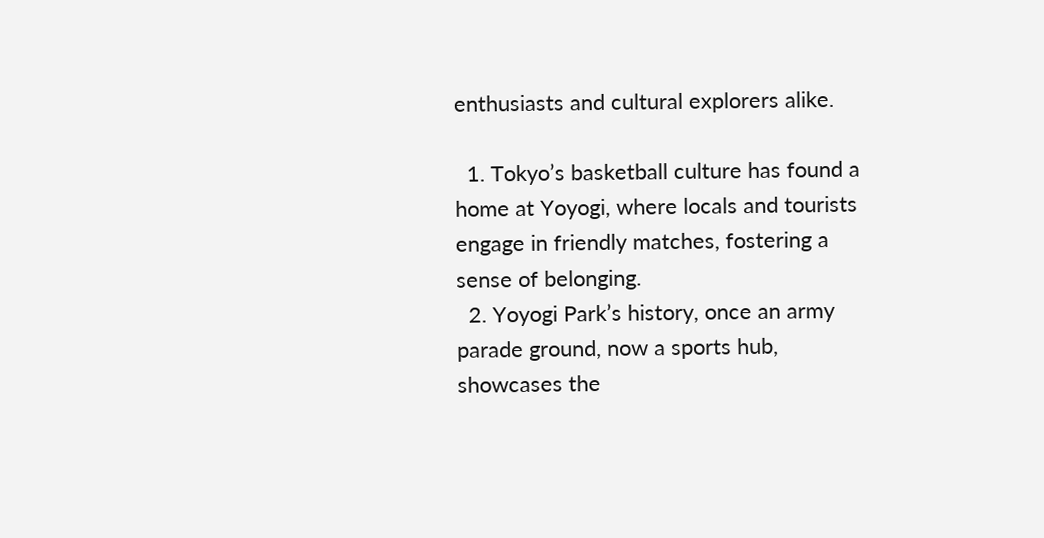enthusiasts and cultural explorers alike.

  1. Tokyo’s basketball culture has found a home at Yoyogi, where locals and tourists engage in friendly matches, fostering a sense of belonging.
  2. Yoyogi Park’s history, once an army parade ground, now a sports hub, showcases the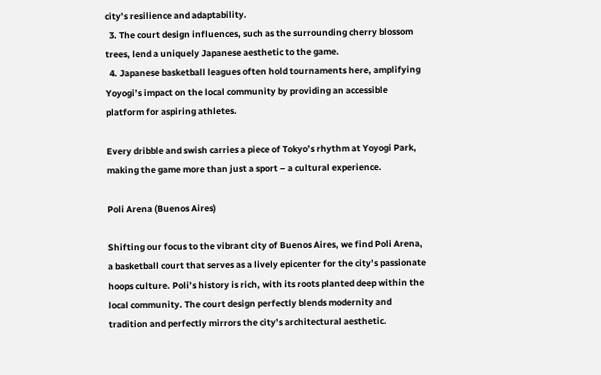city’s resilience and adaptability.
  3. The court design influences, such as the surrounding cherry blossom trees, lend a uniquely Japanese aesthetic to the game.
  4. Japanese basketball leagues often hold tournaments here, amplifying Yoyogi’s impact on the local community by providing an accessible platform for aspiring athletes.

Every dribble and swish carries a piece of Tokyo’s rhythm at Yoyogi Park, making the game more than just a sport – a cultural experience.

Poli Arena (Buenos Aires)

Shifting our focus to the vibrant city of Buenos Aires, we find Poli Arena, a basketball court that serves as a lively epicenter for the city’s passionate hoops culture. Poli’s history is rich, with its roots planted deep within the local community. The court design perfectly blends modernity and tradition and perfectly mirrors the city’s architectural aesthetic.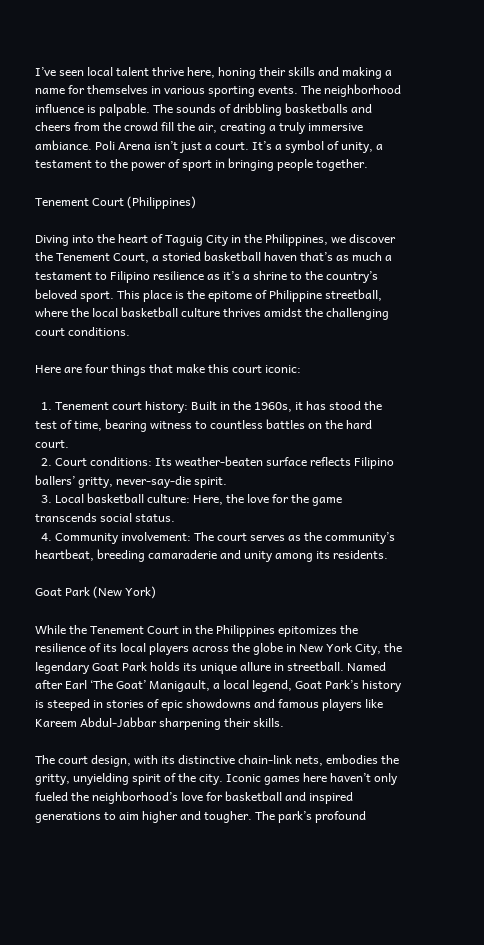I’ve seen local talent thrive here, honing their skills and making a name for themselves in various sporting events. The neighborhood influence is palpable. The sounds of dribbling basketballs and cheers from the crowd fill the air, creating a truly immersive ambiance. Poli Arena isn’t just a court. It’s a symbol of unity, a testament to the power of sport in bringing people together.

Tenement Court (Philippines)

Diving into the heart of Taguig City in the Philippines, we discover the Tenement Court, a storied basketball haven that’s as much a testament to Filipino resilience as it’s a shrine to the country’s beloved sport. This place is the epitome of Philippine streetball, where the local basketball culture thrives amidst the challenging court conditions.

Here are four things that make this court iconic:

  1. Tenement court history: Built in the 1960s, it has stood the test of time, bearing witness to countless battles on the hard court.
  2. Court conditions: Its weather-beaten surface reflects Filipino ballers’ gritty, never-say-die spirit.
  3. Local basketball culture: Here, the love for the game transcends social status.
  4. Community involvement: The court serves as the community’s heartbeat, breeding camaraderie and unity among its residents.

Goat Park (New York)

While the Tenement Court in the Philippines epitomizes the resilience of its local players across the globe in New York City, the legendary Goat Park holds its unique allure in streetball. Named after Earl ‘The Goat’ Manigault, a local legend, Goat Park’s history is steeped in stories of epic showdowns and famous players like Kareem Abdul-Jabbar sharpening their skills.

The court design, with its distinctive chain-link nets, embodies the gritty, unyielding spirit of the city. Iconic games here haven’t only fueled the neighborhood’s love for basketball and inspired generations to aim higher and tougher. The park’s profound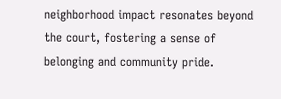neighborhood impact resonates beyond the court, fostering a sense of belonging and community pride.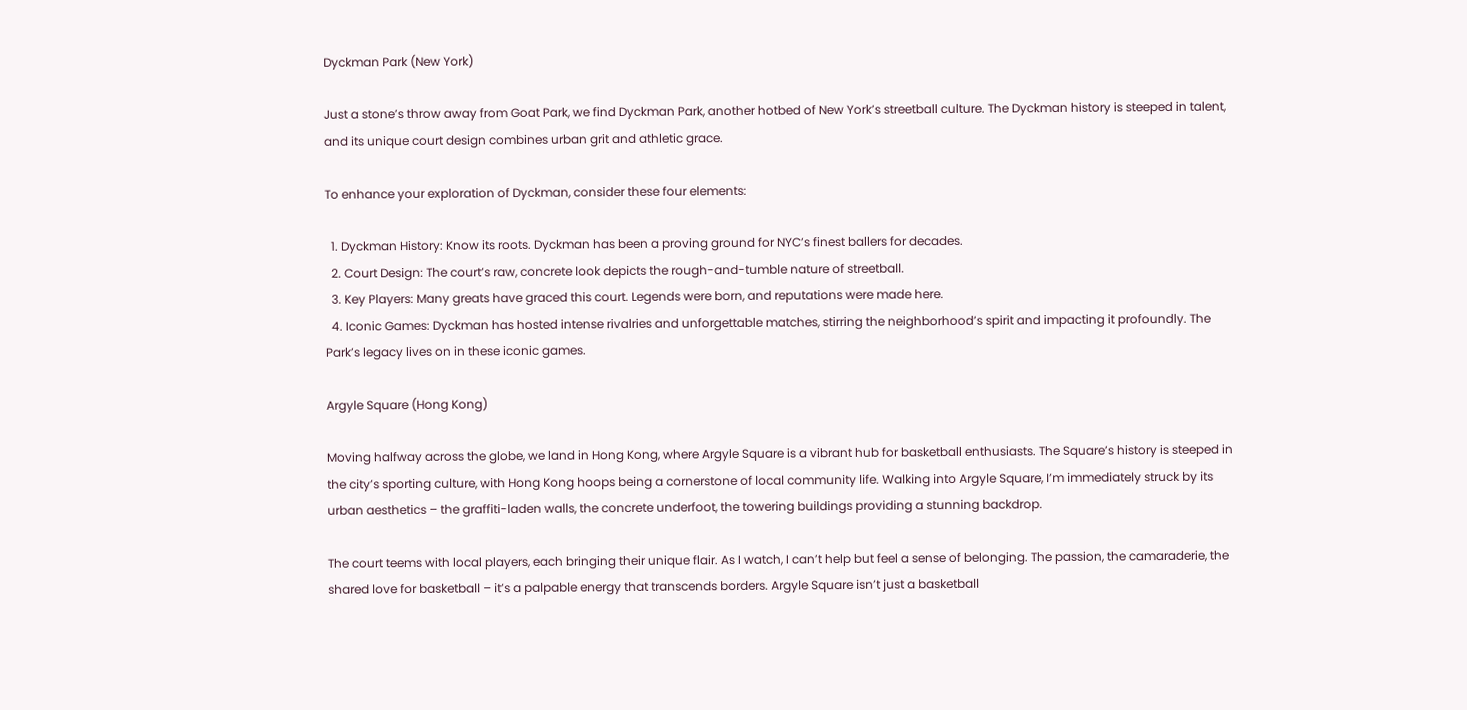Dyckman Park (New York)

Just a stone’s throw away from Goat Park, we find Dyckman Park, another hotbed of New York’s streetball culture. The Dyckman history is steeped in talent, and its unique court design combines urban grit and athletic grace.

To enhance your exploration of Dyckman, consider these four elements:

  1. Dyckman History: Know its roots. Dyckman has been a proving ground for NYC’s finest ballers for decades.
  2. Court Design: The court’s raw, concrete look depicts the rough-and-tumble nature of streetball.
  3. Key Players: Many greats have graced this court. Legends were born, and reputations were made here.
  4. Iconic Games: Dyckman has hosted intense rivalries and unforgettable matches, stirring the neighborhood’s spirit and impacting it profoundly. The Park’s legacy lives on in these iconic games.

Argyle Square (Hong Kong)

Moving halfway across the globe, we land in Hong Kong, where Argyle Square is a vibrant hub for basketball enthusiasts. The Square’s history is steeped in the city’s sporting culture, with Hong Kong hoops being a cornerstone of local community life. Walking into Argyle Square, I’m immediately struck by its urban aesthetics – the graffiti-laden walls, the concrete underfoot, the towering buildings providing a stunning backdrop.

The court teems with local players, each bringing their unique flair. As I watch, I can’t help but feel a sense of belonging. The passion, the camaraderie, the shared love for basketball – it’s a palpable energy that transcends borders. Argyle Square isn’t just a basketball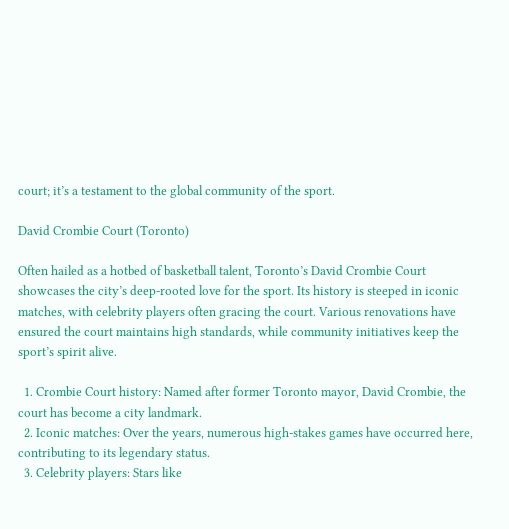court; it’s a testament to the global community of the sport.

David Crombie Court (Toronto)

Often hailed as a hotbed of basketball talent, Toronto’s David Crombie Court showcases the city’s deep-rooted love for the sport. Its history is steeped in iconic matches, with celebrity players often gracing the court. Various renovations have ensured the court maintains high standards, while community initiatives keep the sport’s spirit alive.

  1. Crombie Court history: Named after former Toronto mayor, David Crombie, the court has become a city landmark.
  2. Iconic matches: Over the years, numerous high-stakes games have occurred here, contributing to its legendary status.
  3. Celebrity players: Stars like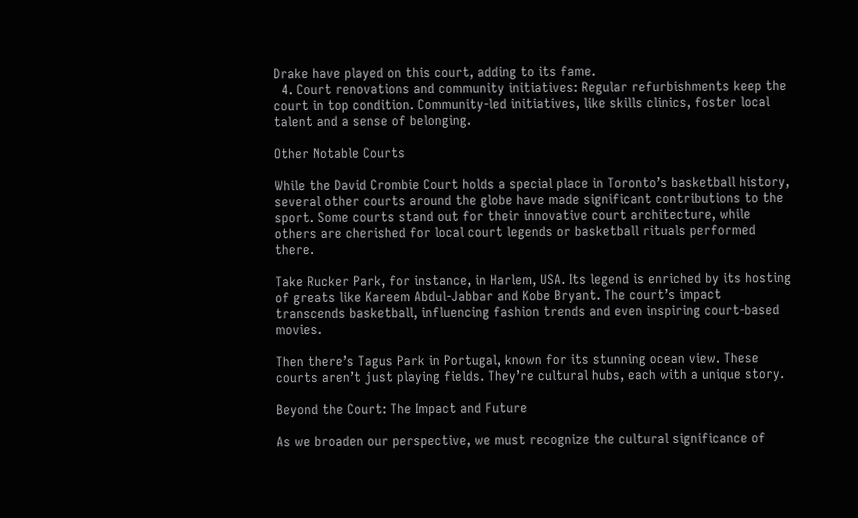Drake have played on this court, adding to its fame.
  4. Court renovations and community initiatives: Regular refurbishments keep the court in top condition. Community-led initiatives, like skills clinics, foster local talent and a sense of belonging.

Other Notable Courts

While the David Crombie Court holds a special place in Toronto’s basketball history, several other courts around the globe have made significant contributions to the sport. Some courts stand out for their innovative court architecture, while others are cherished for local court legends or basketball rituals performed there.

Take Rucker Park, for instance, in Harlem, USA. Its legend is enriched by its hosting of greats like Kareem Abdul-Jabbar and Kobe Bryant. The court’s impact transcends basketball, influencing fashion trends and even inspiring court-based movies.

Then there’s Tagus Park in Portugal, known for its stunning ocean view. These courts aren’t just playing fields. They’re cultural hubs, each with a unique story.

Beyond the Court: The Impact and Future

As we broaden our perspective, we must recognize the cultural significance of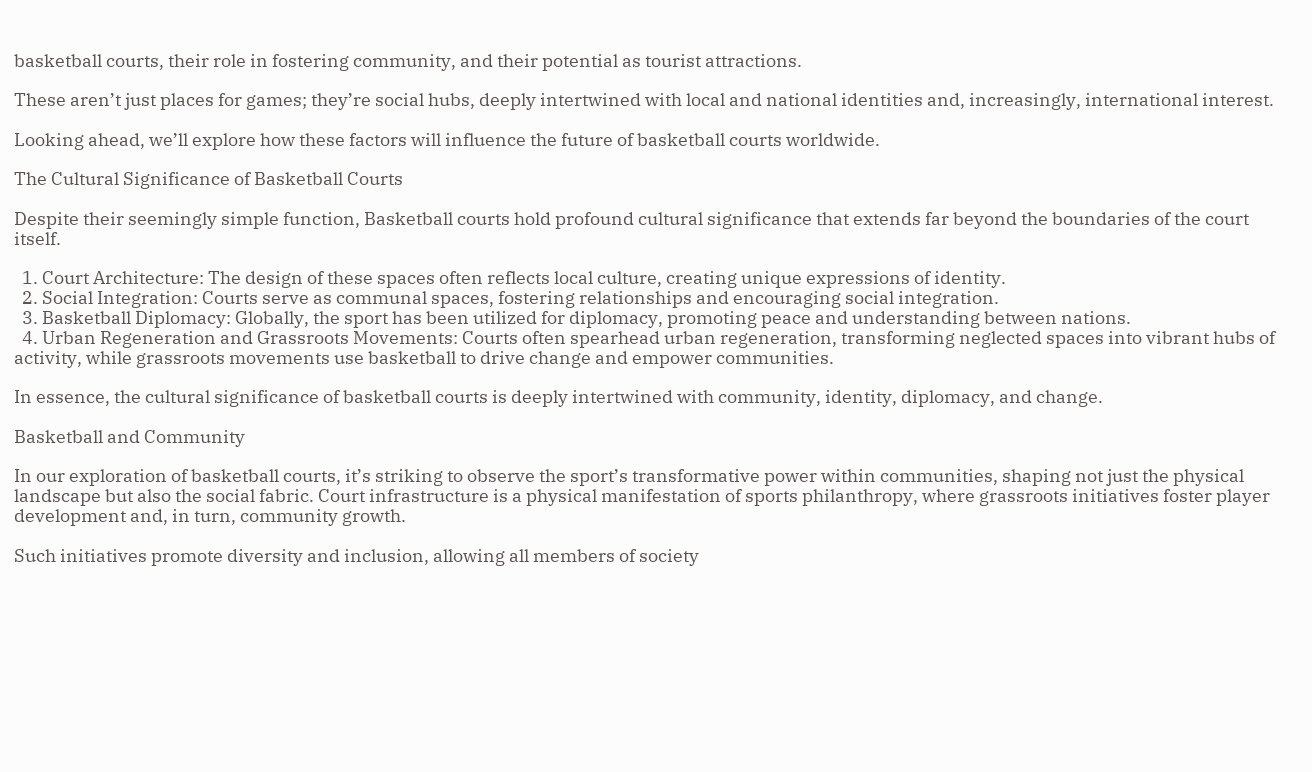basketball courts, their role in fostering community, and their potential as tourist attractions.

These aren’t just places for games; they’re social hubs, deeply intertwined with local and national identities and, increasingly, international interest.

Looking ahead, we’ll explore how these factors will influence the future of basketball courts worldwide.

The Cultural Significance of Basketball Courts

Despite their seemingly simple function, Basketball courts hold profound cultural significance that extends far beyond the boundaries of the court itself.

  1. Court Architecture: The design of these spaces often reflects local culture, creating unique expressions of identity.
  2. Social Integration: Courts serve as communal spaces, fostering relationships and encouraging social integration.
  3. Basketball Diplomacy: Globally, the sport has been utilized for diplomacy, promoting peace and understanding between nations.
  4. Urban Regeneration and Grassroots Movements: Courts often spearhead urban regeneration, transforming neglected spaces into vibrant hubs of activity, while grassroots movements use basketball to drive change and empower communities.

In essence, the cultural significance of basketball courts is deeply intertwined with community, identity, diplomacy, and change.

Basketball and Community

In our exploration of basketball courts, it’s striking to observe the sport’s transformative power within communities, shaping not just the physical landscape but also the social fabric. Court infrastructure is a physical manifestation of sports philanthropy, where grassroots initiatives foster player development and, in turn, community growth.

Such initiatives promote diversity and inclusion, allowing all members of society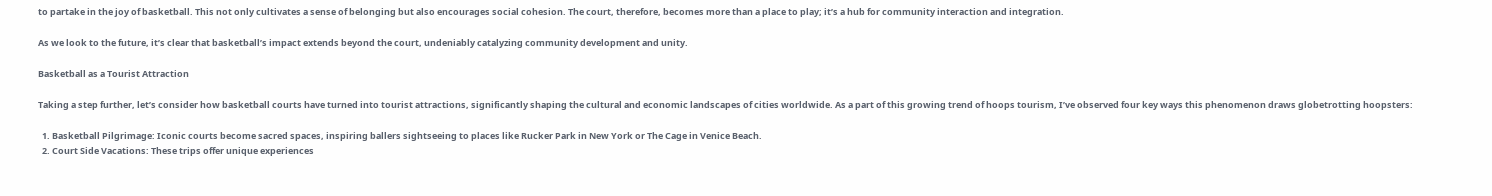to partake in the joy of basketball. This not only cultivates a sense of belonging but also encourages social cohesion. The court, therefore, becomes more than a place to play; it’s a hub for community interaction and integration.

As we look to the future, it’s clear that basketball’s impact extends beyond the court, undeniably catalyzing community development and unity.

Basketball as a Tourist Attraction

Taking a step further, let’s consider how basketball courts have turned into tourist attractions, significantly shaping the cultural and economic landscapes of cities worldwide. As a part of this growing trend of hoops tourism, I’ve observed four key ways this phenomenon draws globetrotting hoopsters:

  1. Basketball Pilgrimage: Iconic courts become sacred spaces, inspiring ballers sightseeing to places like Rucker Park in New York or The Cage in Venice Beach.
  2. Court Side Vacations: These trips offer unique experiences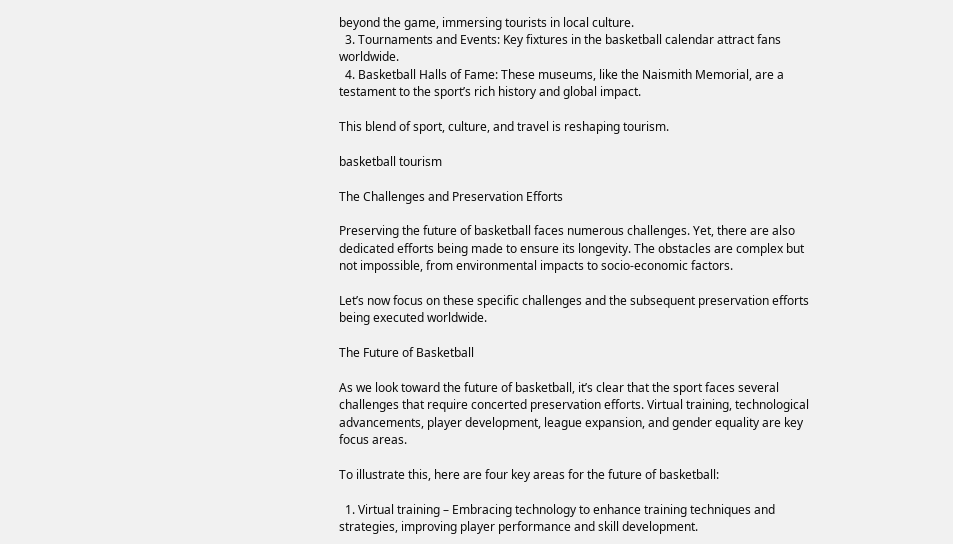beyond the game, immersing tourists in local culture.
  3. Tournaments and Events: Key fixtures in the basketball calendar attract fans worldwide.
  4. Basketball Halls of Fame: These museums, like the Naismith Memorial, are a testament to the sport’s rich history and global impact.

This blend of sport, culture, and travel is reshaping tourism.

basketball tourism

The Challenges and Preservation Efforts

Preserving the future of basketball faces numerous challenges. Yet, there are also dedicated efforts being made to ensure its longevity. The obstacles are complex but not impossible, from environmental impacts to socio-economic factors.

Let’s now focus on these specific challenges and the subsequent preservation efforts being executed worldwide.

The Future of Basketball

As we look toward the future of basketball, it’s clear that the sport faces several challenges that require concerted preservation efforts. Virtual training, technological advancements, player development, league expansion, and gender equality are key focus areas.

To illustrate this, here are four key areas for the future of basketball:

  1. Virtual training – Embracing technology to enhance training techniques and strategies, improving player performance and skill development.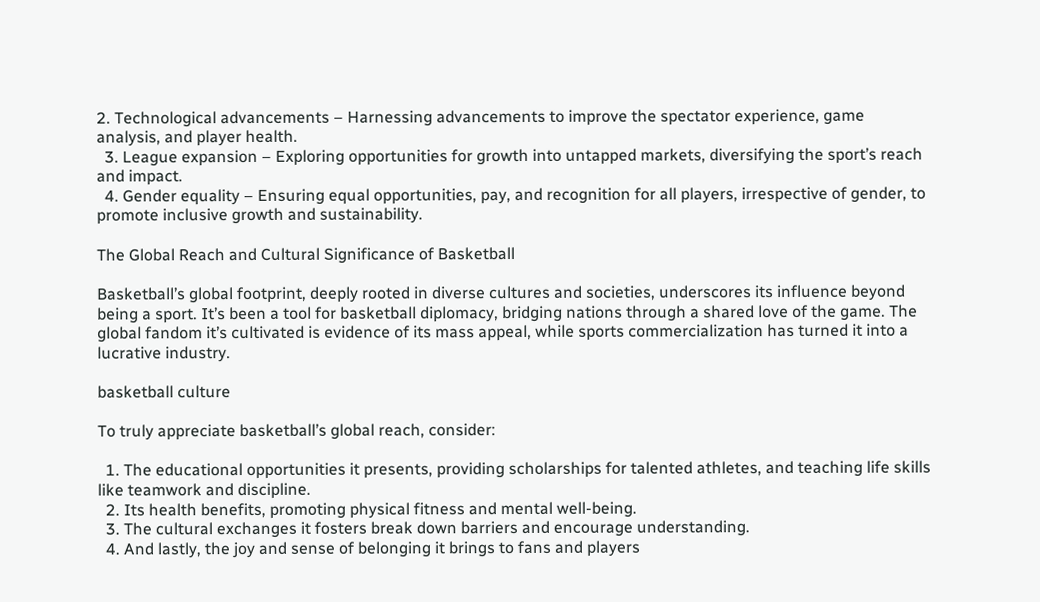2. Technological advancements – Harnessing advancements to improve the spectator experience, game analysis, and player health.
  3. League expansion – Exploring opportunities for growth into untapped markets, diversifying the sport’s reach and impact.
  4. Gender equality – Ensuring equal opportunities, pay, and recognition for all players, irrespective of gender, to promote inclusive growth and sustainability.

The Global Reach and Cultural Significance of Basketball

Basketball’s global footprint, deeply rooted in diverse cultures and societies, underscores its influence beyond being a sport. It’s been a tool for basketball diplomacy, bridging nations through a shared love of the game. The global fandom it’s cultivated is evidence of its mass appeal, while sports commercialization has turned it into a lucrative industry.

basketball culture

To truly appreciate basketball’s global reach, consider:

  1. The educational opportunities it presents, providing scholarships for talented athletes, and teaching life skills like teamwork and discipline.
  2. Its health benefits, promoting physical fitness and mental well-being.
  3. The cultural exchanges it fosters break down barriers and encourage understanding.
  4. And lastly, the joy and sense of belonging it brings to fans and players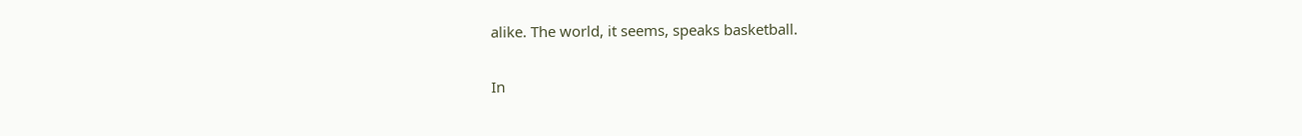alike. The world, it seems, speaks basketball.


In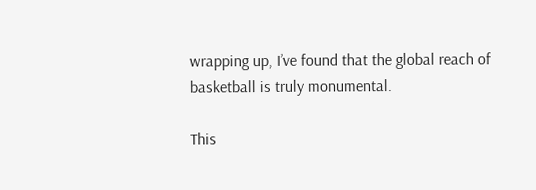wrapping up, I’ve found that the global reach of basketball is truly monumental.

This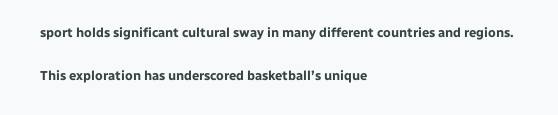sport holds significant cultural sway in many different countries and regions.

This exploration has underscored basketball’s unique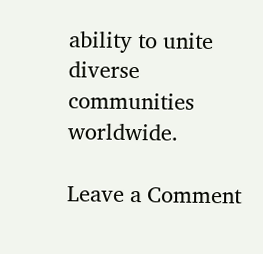ability to unite diverse communities worldwide.

Leave a Comment